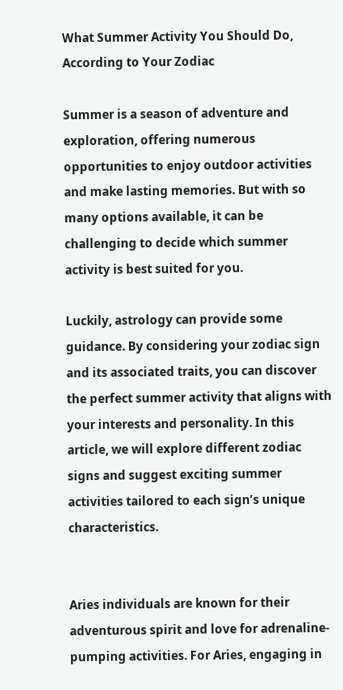What Summer Activity You Should Do, According to Your Zodiac

Summer is a season of adventure and exploration, offering numerous opportunities to enjoy outdoor activities and make lasting memories. But with so many options available, it can be challenging to decide which summer activity is best suited for you.

Luckily, astrology can provide some guidance. By considering your zodiac sign and its associated traits, you can discover the perfect summer activity that aligns with your interests and personality. In this article, we will explore different zodiac signs and suggest exciting summer activities tailored to each sign’s unique characteristics.


Aries individuals are known for their adventurous spirit and love for adrenaline-pumping activities. For Aries, engaging in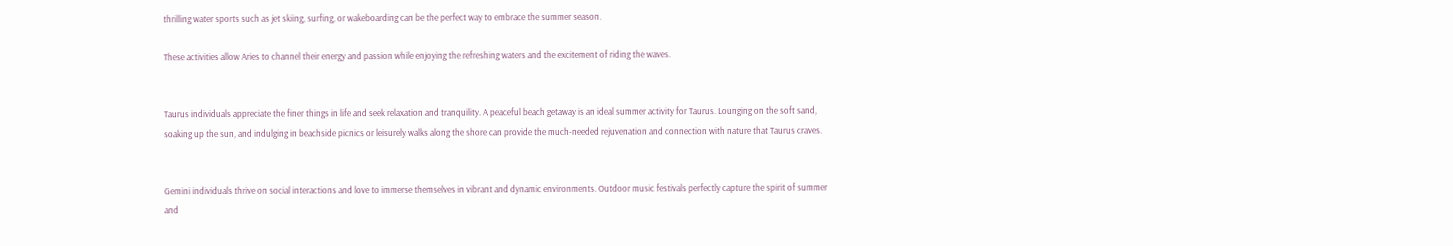thrilling water sports such as jet skiing, surfing, or wakeboarding can be the perfect way to embrace the summer season.

These activities allow Aries to channel their energy and passion while enjoying the refreshing waters and the excitement of riding the waves.


Taurus individuals appreciate the finer things in life and seek relaxation and tranquility. A peaceful beach getaway is an ideal summer activity for Taurus. Lounging on the soft sand, soaking up the sun, and indulging in beachside picnics or leisurely walks along the shore can provide the much-needed rejuvenation and connection with nature that Taurus craves.


Gemini individuals thrive on social interactions and love to immerse themselves in vibrant and dynamic environments. Outdoor music festivals perfectly capture the spirit of summer and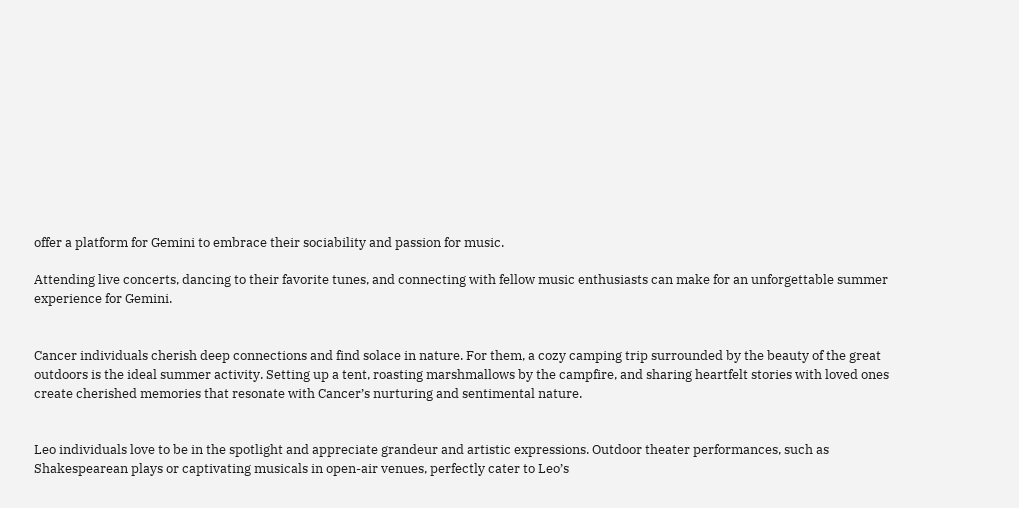offer a platform for Gemini to embrace their sociability and passion for music.

Attending live concerts, dancing to their favorite tunes, and connecting with fellow music enthusiasts can make for an unforgettable summer experience for Gemini.


Cancer individuals cherish deep connections and find solace in nature. For them, a cozy camping trip surrounded by the beauty of the great outdoors is the ideal summer activity. Setting up a tent, roasting marshmallows by the campfire, and sharing heartfelt stories with loved ones create cherished memories that resonate with Cancer’s nurturing and sentimental nature.


Leo individuals love to be in the spotlight and appreciate grandeur and artistic expressions. Outdoor theater performances, such as Shakespearean plays or captivating musicals in open-air venues, perfectly cater to Leo’s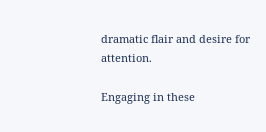dramatic flair and desire for attention.

Engaging in these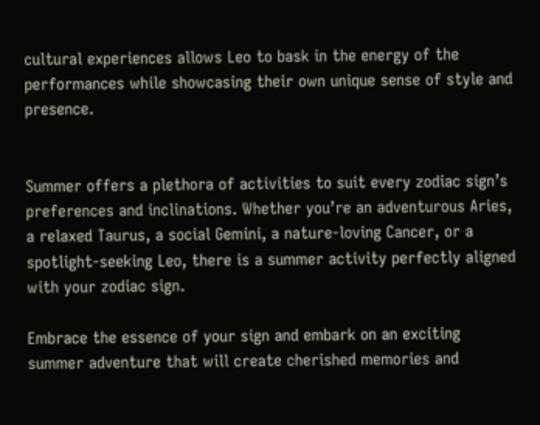cultural experiences allows Leo to bask in the energy of the performances while showcasing their own unique sense of style and presence.


Summer offers a plethora of activities to suit every zodiac sign’s preferences and inclinations. Whether you’re an adventurous Aries, a relaxed Taurus, a social Gemini, a nature-loving Cancer, or a spotlight-seeking Leo, there is a summer activity perfectly aligned with your zodiac sign.

Embrace the essence of your sign and embark on an exciting summer adventure that will create cherished memories and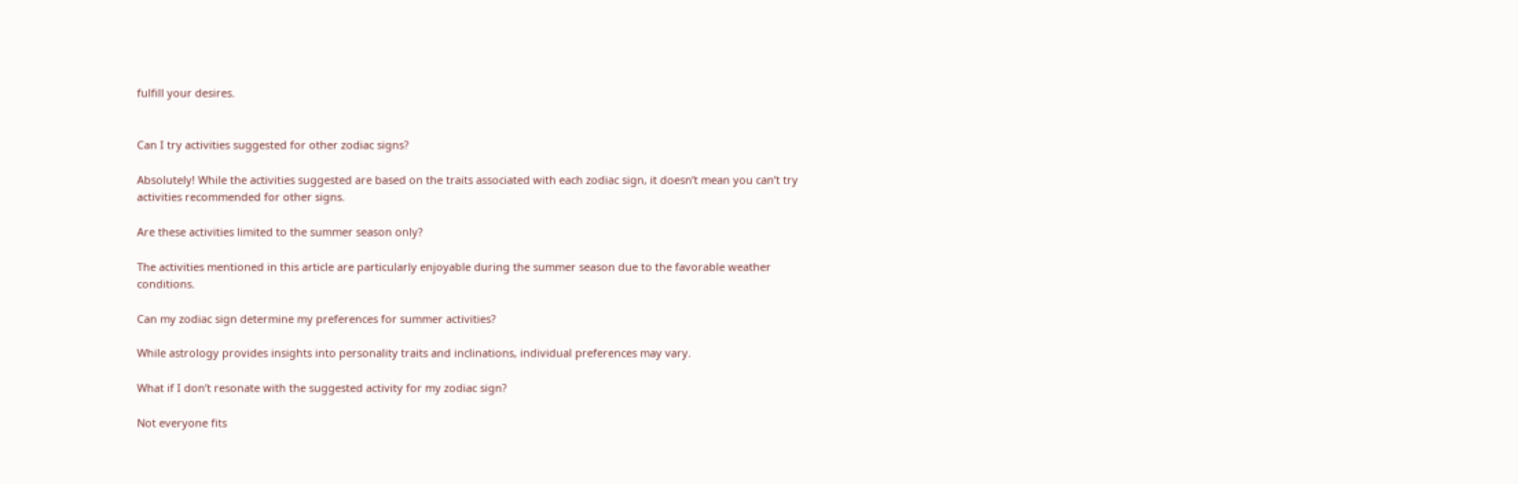fulfill your desires.


Can I try activities suggested for other zodiac signs?

Absolutely! While the activities suggested are based on the traits associated with each zodiac sign, it doesn’t mean you can’t try activities recommended for other signs.

Are these activities limited to the summer season only?

The activities mentioned in this article are particularly enjoyable during the summer season due to the favorable weather conditions.

Can my zodiac sign determine my preferences for summer activities?

While astrology provides insights into personality traits and inclinations, individual preferences may vary.

What if I don’t resonate with the suggested activity for my zodiac sign?

Not everyone fits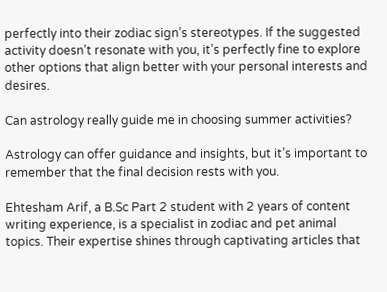perfectly into their zodiac sign’s stereotypes. If the suggested activity doesn’t resonate with you, it’s perfectly fine to explore other options that align better with your personal interests and desires.

Can astrology really guide me in choosing summer activities?

Astrology can offer guidance and insights, but it’s important to remember that the final decision rests with you.

Ehtesham Arif, a B.Sc Part 2 student with 2 years of content writing experience, is a specialist in zodiac and pet animal topics. Their expertise shines through captivating articles that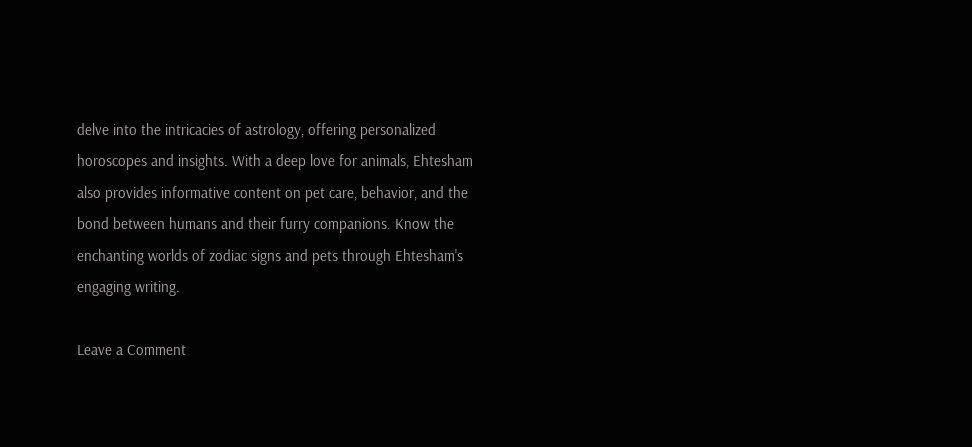delve into the intricacies of astrology, offering personalized horoscopes and insights. With a deep love for animals, Ehtesham also provides informative content on pet care, behavior, and the bond between humans and their furry companions. Know the enchanting worlds of zodiac signs and pets through Ehtesham's engaging writing.

Leave a Comment